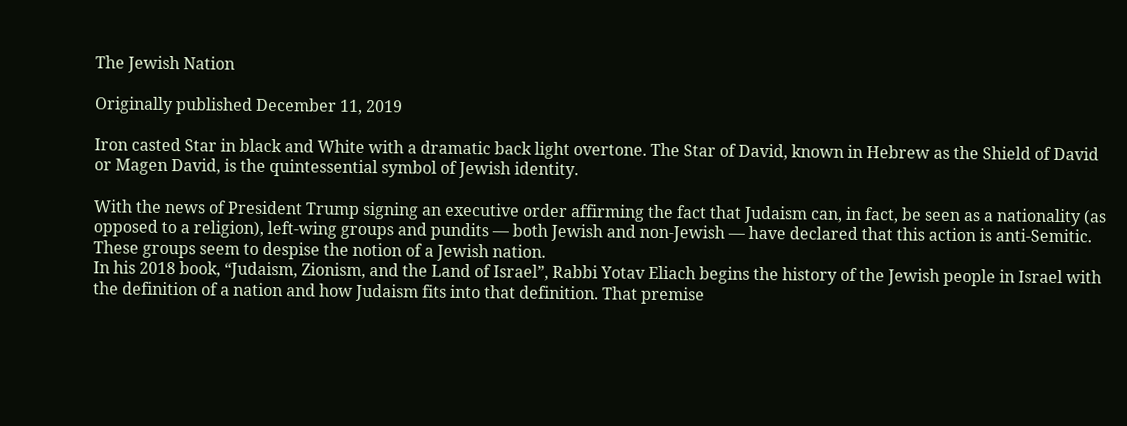The Jewish Nation

Originally published December 11, 2019

Iron casted Star in black and White with a dramatic back light overtone. The Star of David, known in Hebrew as the Shield of David or Magen David, is the quintessential symbol of Jewish identity.

With the news of President Trump signing an executive order affirming the fact that Judaism can, in fact, be seen as a nationality (as opposed to a religion), left-wing groups and pundits — both Jewish and non-Jewish — have declared that this action is anti-Semitic. These groups seem to despise the notion of a Jewish nation.
In his 2018 book, “Judaism, Zionism, and the Land of Israel”, Rabbi Yotav Eliach begins the history of the Jewish people in Israel with the definition of a nation and how Judaism fits into that definition. That premise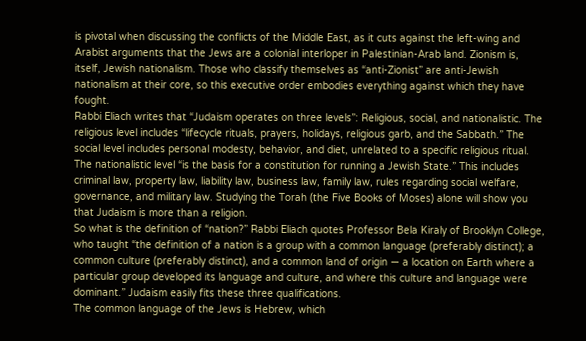is pivotal when discussing the conflicts of the Middle East, as it cuts against the left-wing and Arabist arguments that the Jews are a colonial interloper in Palestinian-Arab land. Zionism is, itself, Jewish nationalism. Those who classify themselves as “anti-Zionist” are anti-Jewish nationalism at their core, so this executive order embodies everything against which they have fought.
Rabbi Eliach writes that “Judaism operates on three levels”: Religious, social, and nationalistic. The religious level includes “lifecycle rituals, prayers, holidays, religious garb, and the Sabbath.” The social level includes personal modesty, behavior, and diet, unrelated to a specific religious ritual. The nationalistic level “is the basis for a constitution for running a Jewish State.” This includes criminal law, property law, liability law, business law, family law, rules regarding social welfare, governance, and military law. Studying the Torah (the Five Books of Moses) alone will show you that Judaism is more than a religion.
So what is the definition of “nation?” Rabbi Eliach quotes Professor Bela Kiraly of Brooklyn College, who taught “the definition of a nation is a group with a common language (preferably distinct); a common culture (preferably distinct), and a common land of origin — a location on Earth where a particular group developed its language and culture, and where this culture and language were dominant.” Judaism easily fits these three qualifications.
The common language of the Jews is Hebrew, which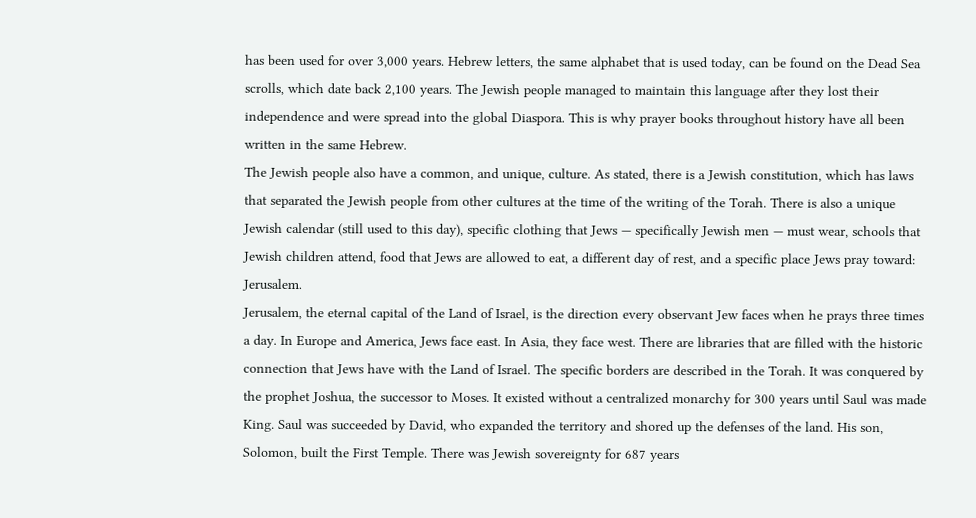has been used for over 3,000 years. Hebrew letters, the same alphabet that is used today, can be found on the Dead Sea scrolls, which date back 2,100 years. The Jewish people managed to maintain this language after they lost their independence and were spread into the global Diaspora. This is why prayer books throughout history have all been written in the same Hebrew.
The Jewish people also have a common, and unique, culture. As stated, there is a Jewish constitution, which has laws that separated the Jewish people from other cultures at the time of the writing of the Torah. There is also a unique Jewish calendar (still used to this day), specific clothing that Jews — specifically Jewish men — must wear, schools that Jewish children attend, food that Jews are allowed to eat, a different day of rest, and a specific place Jews pray toward: Jerusalem.
Jerusalem, the eternal capital of the Land of Israel, is the direction every observant Jew faces when he prays three times a day. In Europe and America, Jews face east. In Asia, they face west. There are libraries that are filled with the historic connection that Jews have with the Land of Israel. The specific borders are described in the Torah. It was conquered by the prophet Joshua, the successor to Moses. It existed without a centralized monarchy for 300 years until Saul was made King. Saul was succeeded by David, who expanded the territory and shored up the defenses of the land. His son, Solomon, built the First Temple. There was Jewish sovereignty for 687 years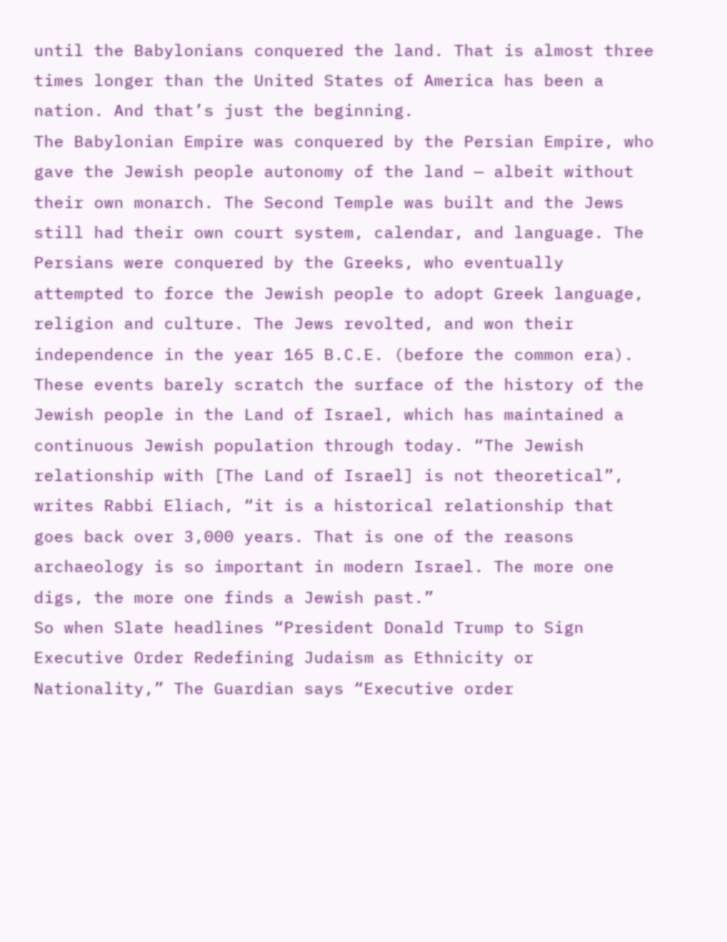until the Babylonians conquered the land. That is almost three times longer than the United States of America has been a nation. And that’s just the beginning.
The Babylonian Empire was conquered by the Persian Empire, who gave the Jewish people autonomy of the land — albeit without their own monarch. The Second Temple was built and the Jews still had their own court system, calendar, and language. The Persians were conquered by the Greeks, who eventually attempted to force the Jewish people to adopt Greek language, religion and culture. The Jews revolted, and won their independence in the year 165 B.C.E. (before the common era).
These events barely scratch the surface of the history of the Jewish people in the Land of Israel, which has maintained a continuous Jewish population through today. “The Jewish relationship with [The Land of Israel] is not theoretical”, writes Rabbi Eliach, “it is a historical relationship that goes back over 3,000 years. That is one of the reasons archaeology is so important in modern Israel. The more one digs, the more one finds a Jewish past.”
So when Slate headlines “President Donald Trump to Sign Executive Order Redefining Judaism as Ethnicity or Nationality,” The Guardian says “Executive order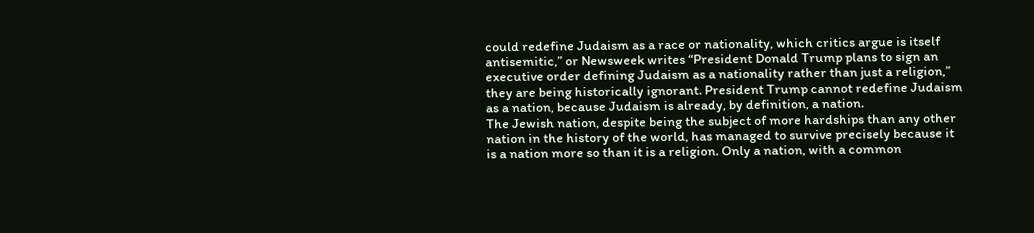could redefine Judaism as a race or nationality, which critics argue is itself antisemitic,” or Newsweek writes “President Donald Trump plans to sign an executive order defining Judaism as a nationality rather than just a religion,” they are being historically ignorant. President Trump cannot redefine Judaism as a nation, because Judaism is already, by definition, a nation.
The Jewish nation, despite being the subject of more hardships than any other nation in the history of the world, has managed to survive precisely because it is a nation more so than it is a religion. Only a nation, with a common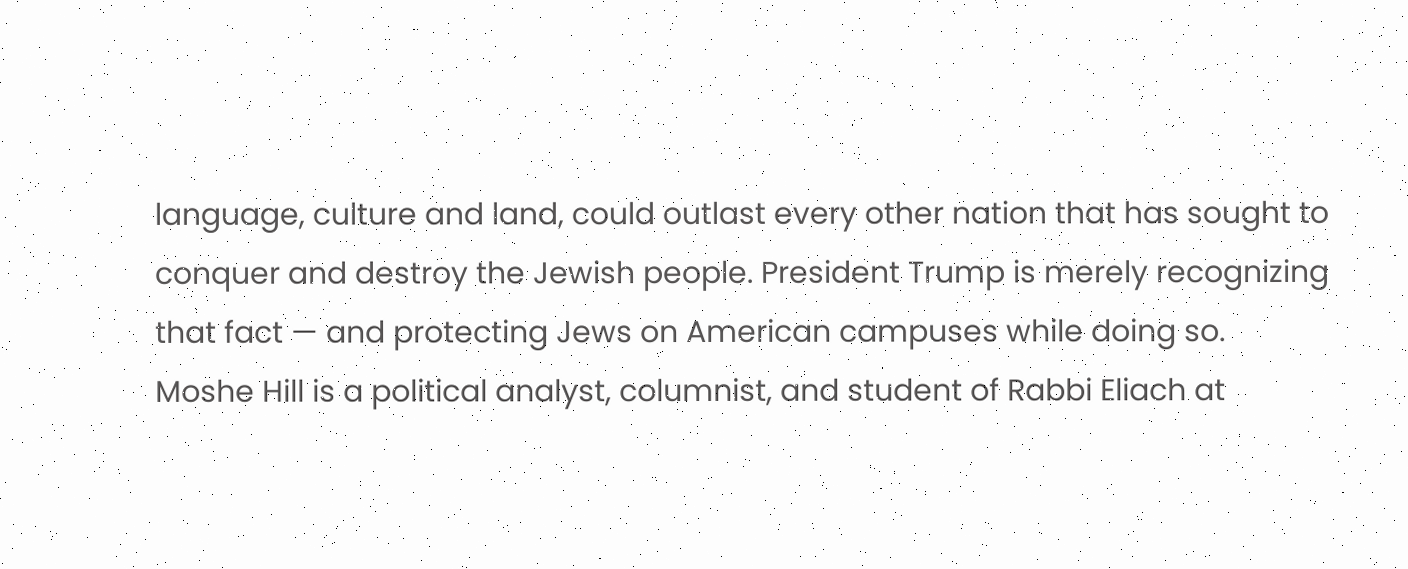language, culture and land, could outlast every other nation that has sought to conquer and destroy the Jewish people. President Trump is merely recognizing that fact — and protecting Jews on American campuses while doing so.
Moshe Hill is a political analyst, columnist, and student of Rabbi Eliach at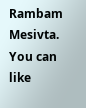Rambam Mesivta. You can like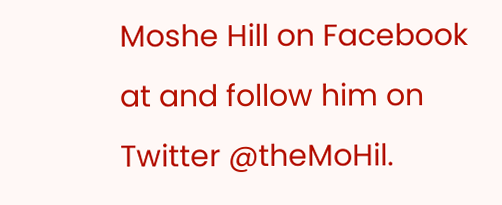Moshe Hill on Facebook at and follow him on Twitter @theMoHil.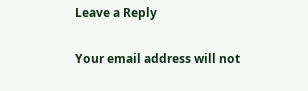Leave a Reply

Your email address will not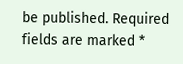be published. Required fields are marked *